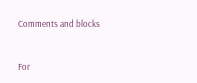Comments and blocks


For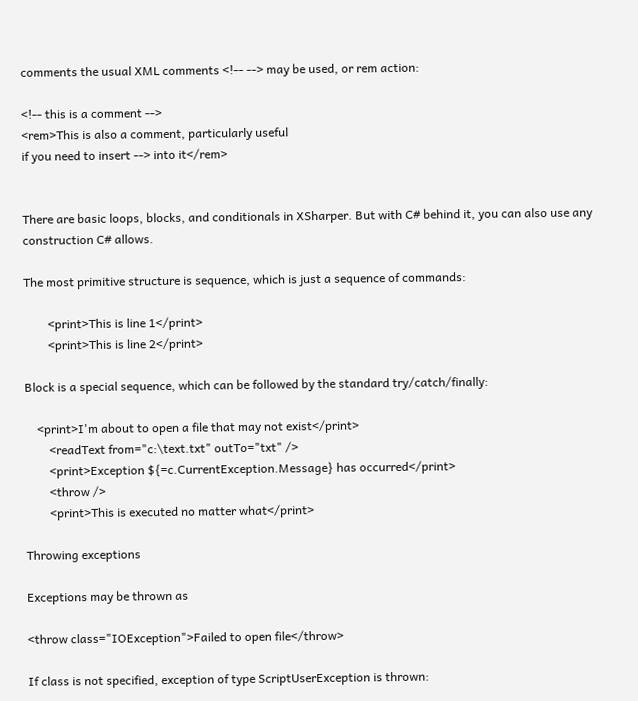comments the usual XML comments <!-- --> may be used, or rem action:

<!-- this is a comment -->
<rem>This is also a comment, particularly useful
if you need to insert --> into it</rem>


There are basic loops, blocks, and conditionals in XSharper. But with C# behind it, you can also use any construction C# allows.

The most primitive structure is sequence, which is just a sequence of commands:

        <print>This is line 1</print>
        <print>This is line 2</print>

Block is a special sequence, which can be followed by the standard try/catch/finally:

    <print>I'm about to open a file that may not exist</print>
        <readText from="c:\text.txt" outTo="txt" />
        <print>Exception ${=c.CurrentException.Message} has occurred</print>
        <throw />
        <print>This is executed no matter what</print>

Throwing exceptions

Exceptions may be thrown as

<throw class="IOException">Failed to open file</throw>

If class is not specified, exception of type ScriptUserException is thrown: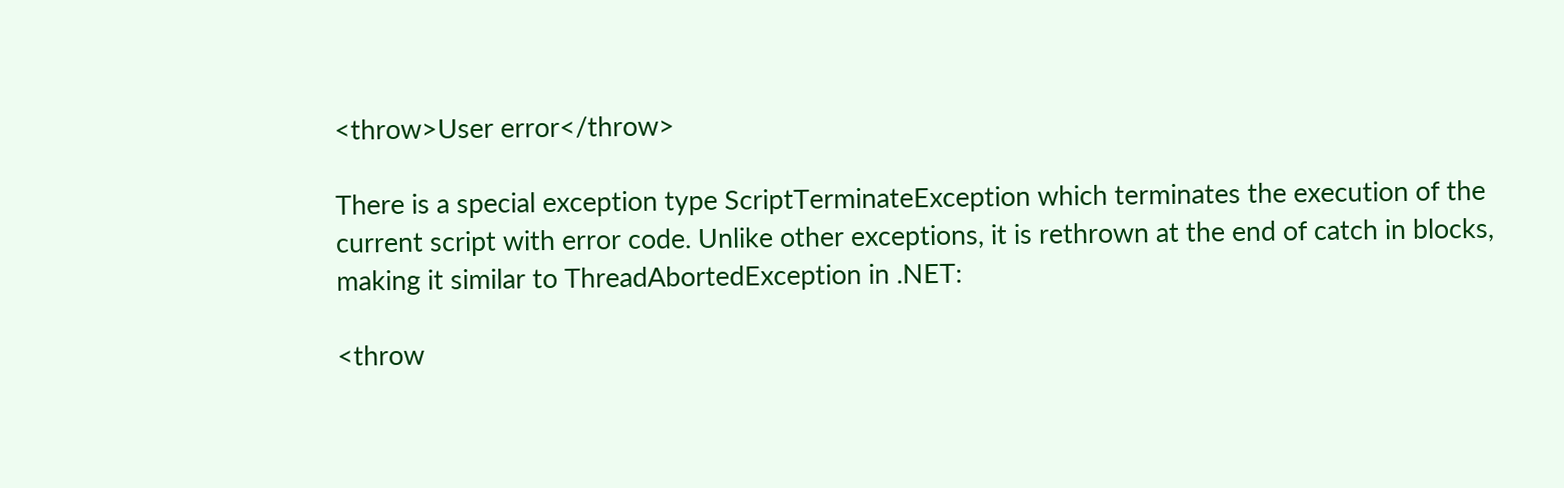<throw>User error</throw>

There is a special exception type ScriptTerminateException which terminates the execution of the current script with error code. Unlike other exceptions, it is rethrown at the end of catch in blocks, making it similar to ThreadAbortedException in .NET:

<throw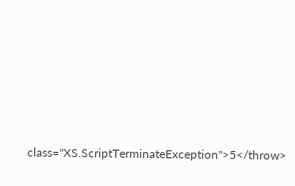class="XS.ScriptTerminateException">5</throw>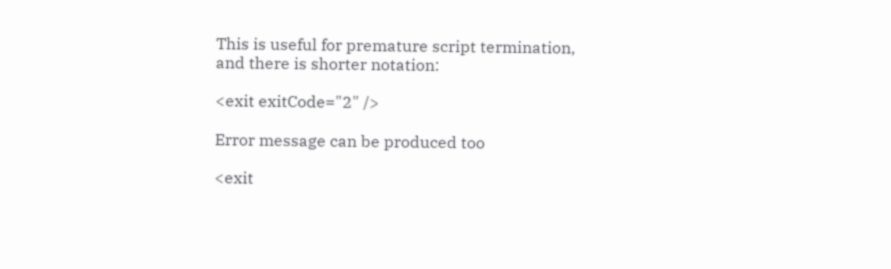This is useful for premature script termination, and there is shorter notation:

<exit exitCode="2" />

Error message can be produced too

<exit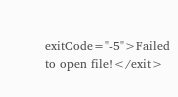exitCode="-5">Failed to open file!</exit>